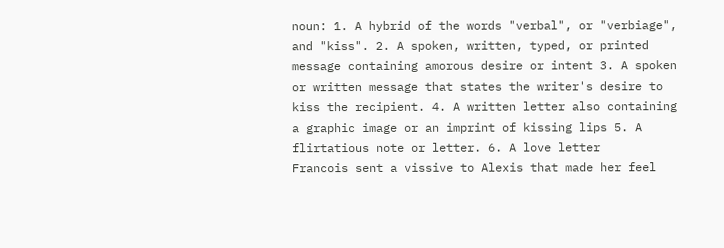noun: 1. A hybrid of the words "verbal", or "verbiage", and "kiss". 2. A spoken, written, typed, or printed message containing amorous desire or intent 3. A spoken or written message that states the writer's desire to kiss the recipient. 4. A written letter also containing a graphic image or an imprint of kissing lips 5. A flirtatious note or letter. 6. A love letter
Francois sent a vissive to Alexis that made her feel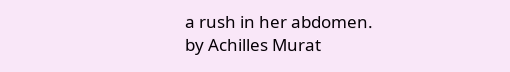a rush in her abdomen.
by Achilles Murat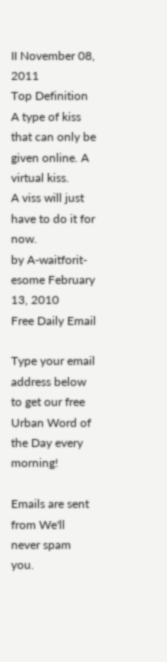II November 08, 2011
Top Definition
A type of kiss that can only be given online. A virtual kiss.
A viss will just have to do it for now.
by A-waitforit-esome February 13, 2010
Free Daily Email

Type your email address below to get our free Urban Word of the Day every morning!

Emails are sent from We'll never spam you.